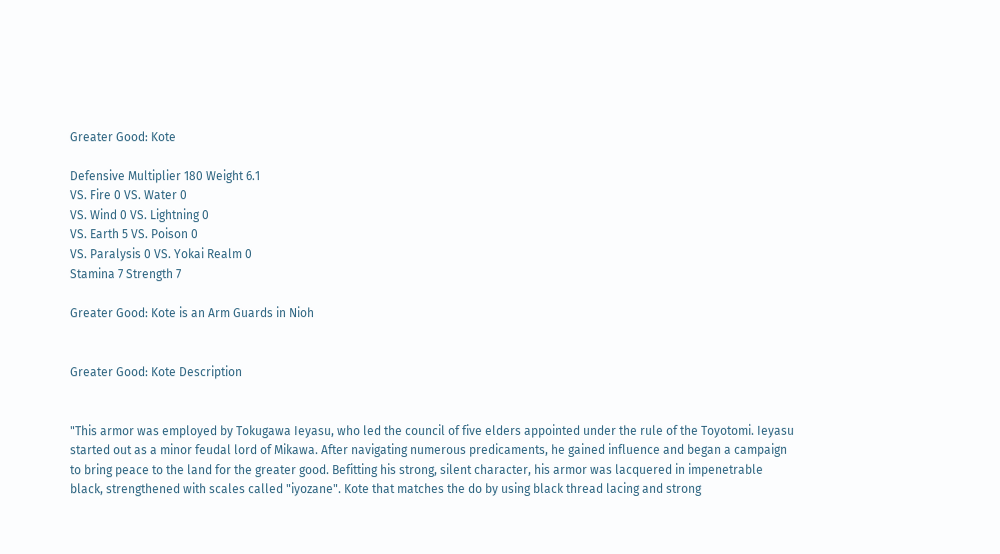Greater Good: Kote

Defensive Multiplier 180 Weight 6.1
VS. Fire 0 VS. Water 0
VS. Wind 0 VS. Lightning 0
VS. Earth 5 VS. Poison 0
VS. Paralysis 0 VS. Yokai Realm 0
Stamina 7 Strength 7

Greater Good: Kote is an Arm Guards in Nioh


Greater Good: Kote Description


"This armor was employed by Tokugawa Ieyasu, who led the council of five elders appointed under the rule of the Toyotomi. Ieyasu started out as a minor feudal lord of Mikawa. After navigating numerous predicaments, he gained influence and began a campaign to bring peace to the land for the greater good. Befitting his strong, silent character, his armor was lacquered in impenetrable black, strengthened with scales called "iyozane". Kote that matches the do by using black thread lacing and strong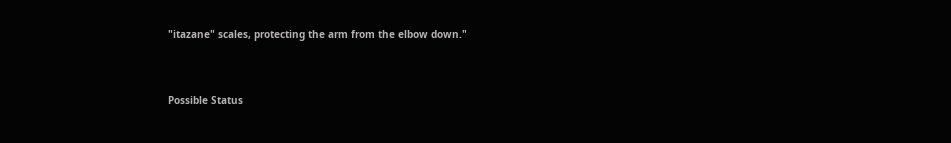"itazane" scales, protecting the arm from the elbow down."


Possible Status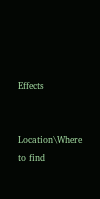Effects


Location\Where to find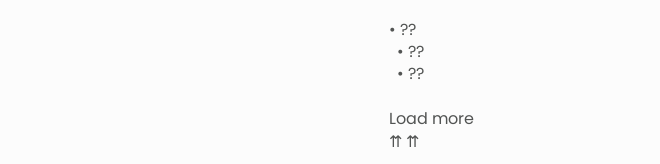• ??
  • ??
  • ??

Load more
⇈ ⇈